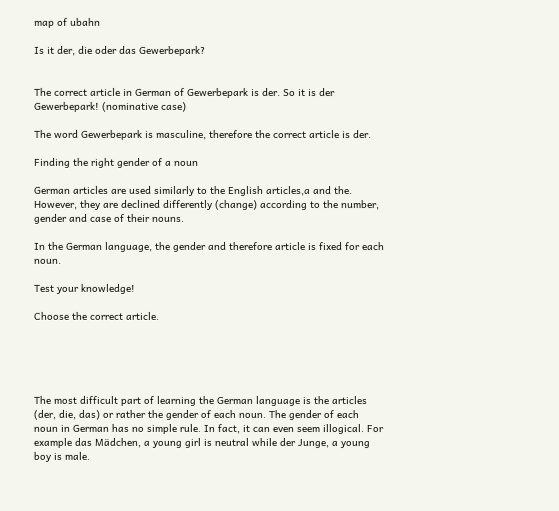map of ubahn

Is it der, die oder das Gewerbepark?


The correct article in German of Gewerbepark is der. So it is der Gewerbepark! (nominative case)

The word Gewerbepark is masculine, therefore the correct article is der.

Finding the right gender of a noun

German articles are used similarly to the English articles,a and the. However, they are declined differently (change) according to the number, gender and case of their nouns.

In the German language, the gender and therefore article is fixed for each noun.

Test your knowledge!

Choose the correct article.





The most difficult part of learning the German language is the articles (der, die, das) or rather the gender of each noun. The gender of each noun in German has no simple rule. In fact, it can even seem illogical. For example das Mädchen, a young girl is neutral while der Junge, a young boy is male.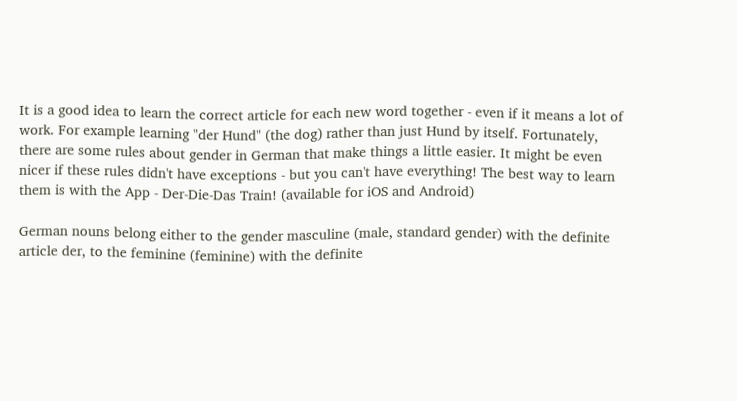It is a good idea to learn the correct article for each new word together - even if it means a lot of work. For example learning "der Hund" (the dog) rather than just Hund by itself. Fortunately, there are some rules about gender in German that make things a little easier. It might be even nicer if these rules didn't have exceptions - but you can't have everything! The best way to learn them is with the App - Der-Die-Das Train! (available for iOS and Android)

German nouns belong either to the gender masculine (male, standard gender) with the definite article der, to the feminine (feminine) with the definite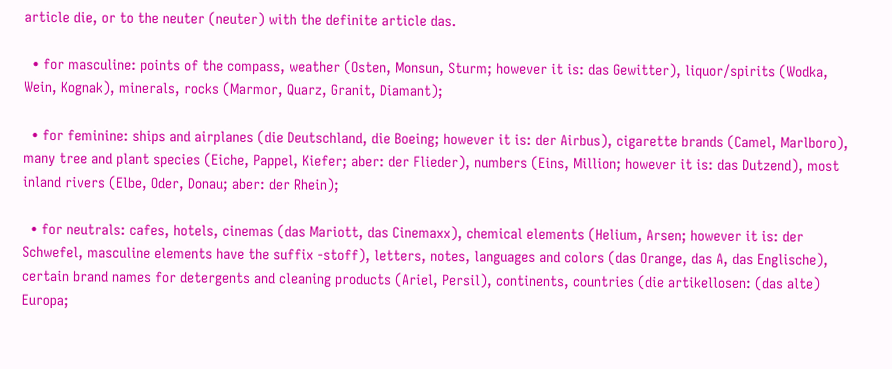article die, or to the neuter (neuter) with the definite article das.

  • for masculine: points of the compass, weather (Osten, Monsun, Sturm; however it is: das Gewitter), liquor/spirits (Wodka, Wein, Kognak), minerals, rocks (Marmor, Quarz, Granit, Diamant);

  • for feminine: ships and airplanes (die Deutschland, die Boeing; however it is: der Airbus), cigarette brands (Camel, Marlboro), many tree and plant species (Eiche, Pappel, Kiefer; aber: der Flieder), numbers (Eins, Million; however it is: das Dutzend), most inland rivers (Elbe, Oder, Donau; aber: der Rhein);

  • for neutrals: cafes, hotels, cinemas (das Mariott, das Cinemaxx), chemical elements (Helium, Arsen; however it is: der Schwefel, masculine elements have the suffix -stoff), letters, notes, languages and colors (das Orange, das A, das Englische), certain brand names for detergents and cleaning products (Ariel, Persil), continents, countries (die artikellosen: (das alte) Europa;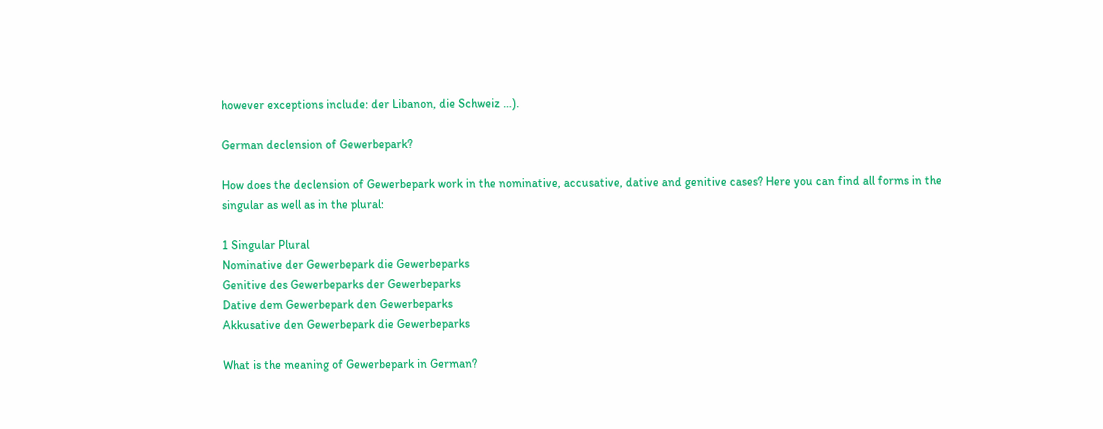however exceptions include: der Libanon, die Schweiz …).

German declension of Gewerbepark?

How does the declension of Gewerbepark work in the nominative, accusative, dative and genitive cases? Here you can find all forms in the singular as well as in the plural:

1 Singular Plural
Nominative der Gewerbepark die Gewerbeparks
Genitive des Gewerbeparks der Gewerbeparks
Dative dem Gewerbepark den Gewerbeparks
Akkusative den Gewerbepark die Gewerbeparks

What is the meaning of Gewerbepark in German?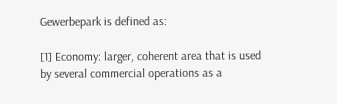Gewerbepark is defined as:

[1] Economy: larger, coherent area that is used by several commercial operations as a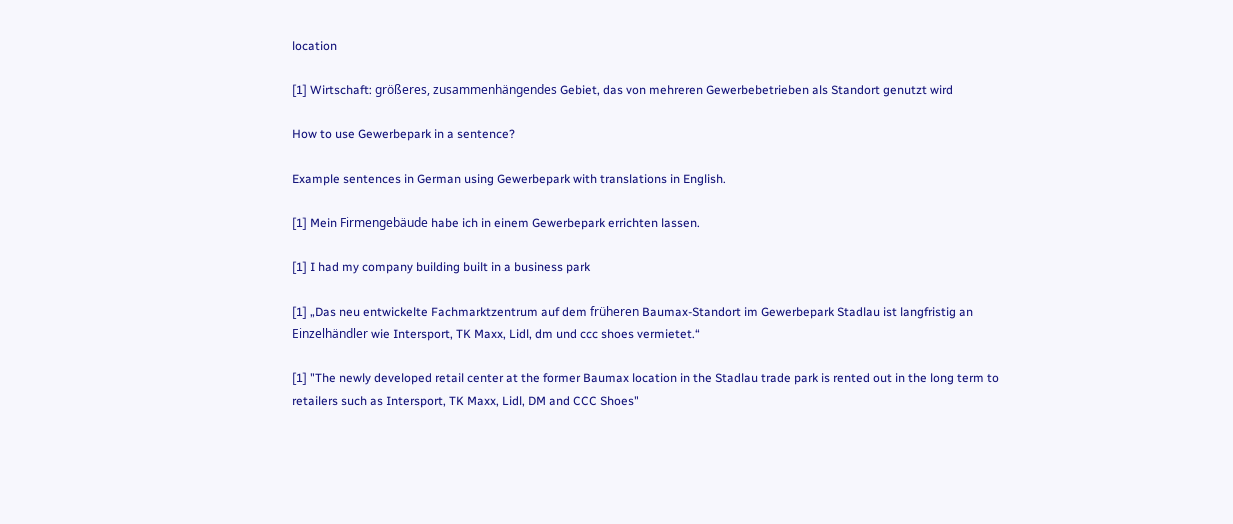location

[1] Wirtschaft: größeres, zusammenhängendes Gebiet, das von mehreren Gewerbebetrieben als Standort genutzt wird

How to use Gewerbepark in a sentence?

Example sentences in German using Gewerbepark with translations in English.

[1] Mein Firmengebäude habe ich in einem Gewerbepark errichten lassen.

[1] I had my company building built in a business park

[1] „Das neu entwickelte Fachmarktzentrum auf dem früheren Baumax-Standort im Gewerbepark Stadlau ist langfristig an Einzelhändler wie Intersport, TK Maxx, Lidl, dm und ccc shoes vermietet.“

[1] "The newly developed retail center at the former Baumax location in the Stadlau trade park is rented out in the long term to retailers such as Intersport, TK Maxx, Lidl, DM and CCC Shoes"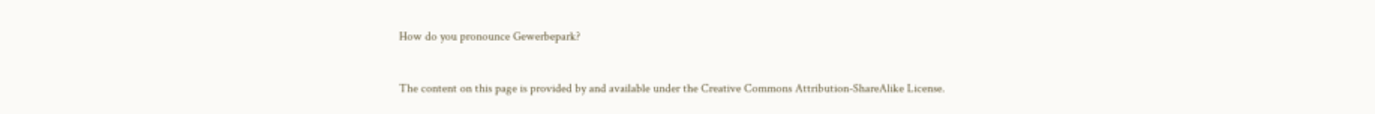How do you pronounce Gewerbepark?


The content on this page is provided by and available under the Creative Commons Attribution-ShareAlike License.